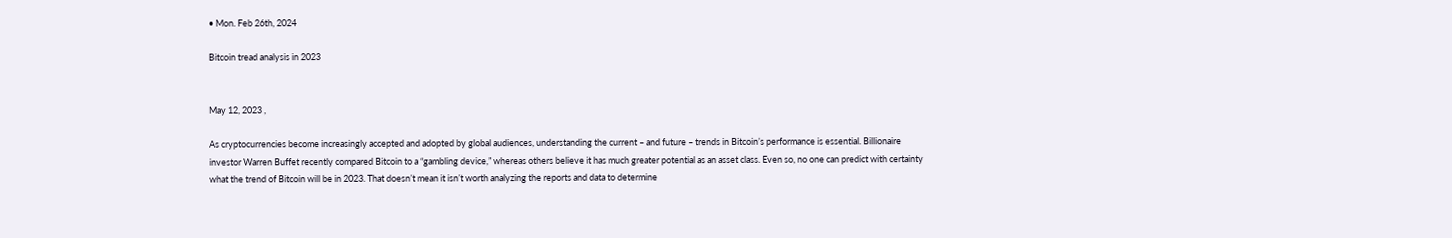• Mon. Feb 26th, 2024

Bitcoin tread analysis in 2023


May 12, 2023 ,

As cryptocurrencies become increasingly accepted and adopted by global audiences, understanding the current – and future – trends in Bitcoin’s performance is essential. Billionaire investor Warren Buffet recently compared Bitcoin to a “gambling device,” whereas others believe it has much greater potential as an asset class. Even so, no one can predict with certainty what the trend of Bitcoin will be in 2023. That doesn’t mean it isn’t worth analyzing the reports and data to determine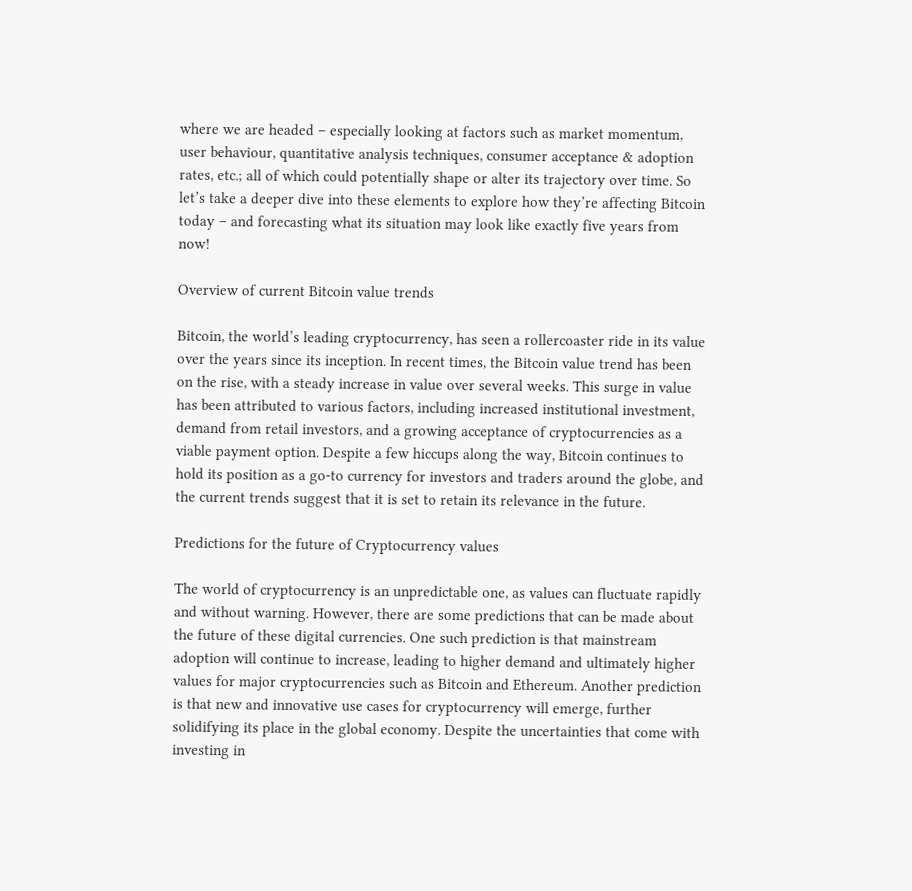where we are headed – especially looking at factors such as market momentum, user behaviour, quantitative analysis techniques, consumer acceptance & adoption rates, etc.; all of which could potentially shape or alter its trajectory over time. So let’s take a deeper dive into these elements to explore how they’re affecting Bitcoin today – and forecasting what its situation may look like exactly five years from now!

Overview of current Bitcoin value trends

Bitcoin, the world’s leading cryptocurrency, has seen a rollercoaster ride in its value over the years since its inception. In recent times, the Bitcoin value trend has been on the rise, with a steady increase in value over several weeks. This surge in value has been attributed to various factors, including increased institutional investment, demand from retail investors, and a growing acceptance of cryptocurrencies as a viable payment option. Despite a few hiccups along the way, Bitcoin continues to hold its position as a go-to currency for investors and traders around the globe, and the current trends suggest that it is set to retain its relevance in the future.

Predictions for the future of Cryptocurrency values

The world of cryptocurrency is an unpredictable one, as values can fluctuate rapidly and without warning. However, there are some predictions that can be made about the future of these digital currencies. One such prediction is that mainstream adoption will continue to increase, leading to higher demand and ultimately higher values for major cryptocurrencies such as Bitcoin and Ethereum. Another prediction is that new and innovative use cases for cryptocurrency will emerge, further solidifying its place in the global economy. Despite the uncertainties that come with investing in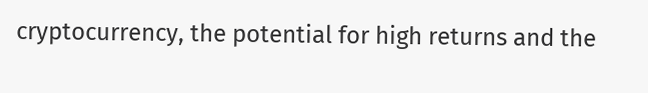cryptocurrency, the potential for high returns and the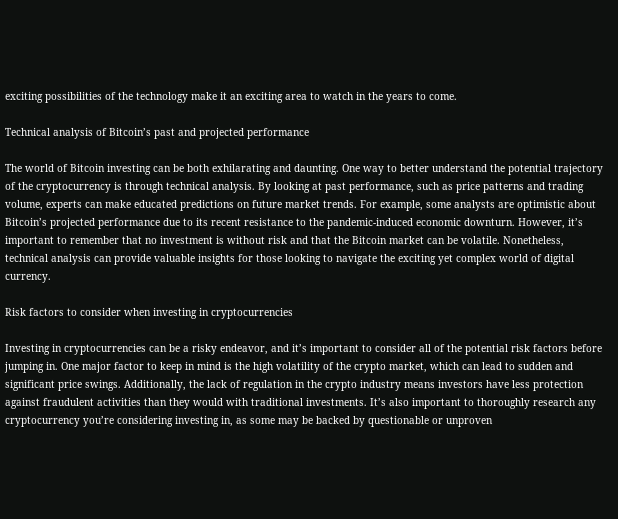exciting possibilities of the technology make it an exciting area to watch in the years to come.

Technical analysis of Bitcoin’s past and projected performance

The world of Bitcoin investing can be both exhilarating and daunting. One way to better understand the potential trajectory of the cryptocurrency is through technical analysis. By looking at past performance, such as price patterns and trading volume, experts can make educated predictions on future market trends. For example, some analysts are optimistic about Bitcoin’s projected performance due to its recent resistance to the pandemic-induced economic downturn. However, it’s important to remember that no investment is without risk and that the Bitcoin market can be volatile. Nonetheless, technical analysis can provide valuable insights for those looking to navigate the exciting yet complex world of digital currency.

Risk factors to consider when investing in cryptocurrencies

Investing in cryptocurrencies can be a risky endeavor, and it’s important to consider all of the potential risk factors before jumping in. One major factor to keep in mind is the high volatility of the crypto market, which can lead to sudden and significant price swings. Additionally, the lack of regulation in the crypto industry means investors have less protection against fraudulent activities than they would with traditional investments. It’s also important to thoroughly research any cryptocurrency you’re considering investing in, as some may be backed by questionable or unproven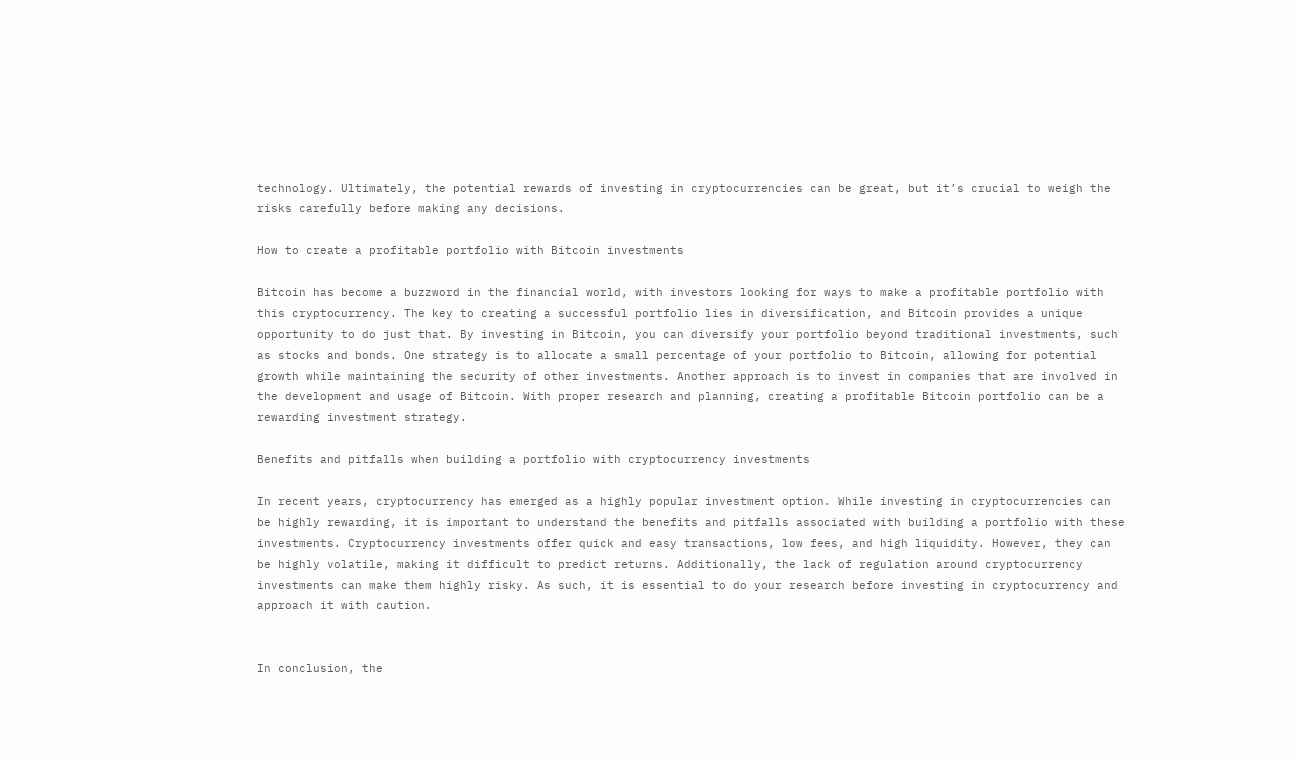technology. Ultimately, the potential rewards of investing in cryptocurrencies can be great, but it’s crucial to weigh the risks carefully before making any decisions.

How to create a profitable portfolio with Bitcoin investments

Bitcoin has become a buzzword in the financial world, with investors looking for ways to make a profitable portfolio with this cryptocurrency. The key to creating a successful portfolio lies in diversification, and Bitcoin provides a unique opportunity to do just that. By investing in Bitcoin, you can diversify your portfolio beyond traditional investments, such as stocks and bonds. One strategy is to allocate a small percentage of your portfolio to Bitcoin, allowing for potential growth while maintaining the security of other investments. Another approach is to invest in companies that are involved in the development and usage of Bitcoin. With proper research and planning, creating a profitable Bitcoin portfolio can be a rewarding investment strategy.

Benefits and pitfalls when building a portfolio with cryptocurrency investments

In recent years, cryptocurrency has emerged as a highly popular investment option. While investing in cryptocurrencies can be highly rewarding, it is important to understand the benefits and pitfalls associated with building a portfolio with these investments. Cryptocurrency investments offer quick and easy transactions, low fees, and high liquidity. However, they can be highly volatile, making it difficult to predict returns. Additionally, the lack of regulation around cryptocurrency investments can make them highly risky. As such, it is essential to do your research before investing in cryptocurrency and approach it with caution.


In conclusion, the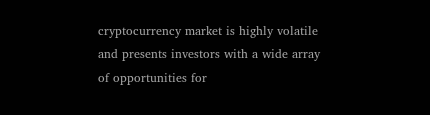cryptocurrency market is highly volatile and presents investors with a wide array of opportunities for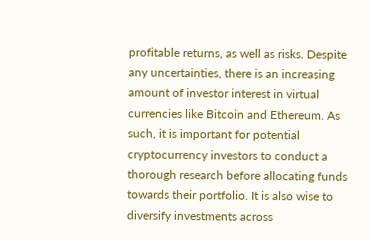profitable returns, as well as risks. Despite any uncertainties, there is an increasing amount of investor interest in virtual currencies like Bitcoin and Ethereum. As such, it is important for potential cryptocurrency investors to conduct a thorough research before allocating funds towards their portfolio. It is also wise to diversify investments across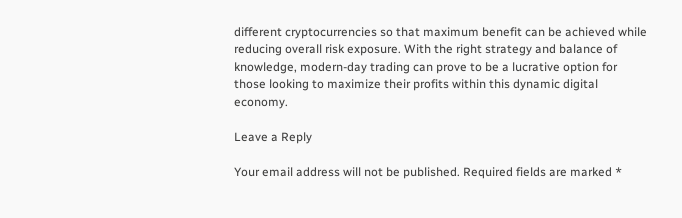different cryptocurrencies so that maximum benefit can be achieved while reducing overall risk exposure. With the right strategy and balance of knowledge, modern-day trading can prove to be a lucrative option for those looking to maximize their profits within this dynamic digital economy.

Leave a Reply

Your email address will not be published. Required fields are marked *